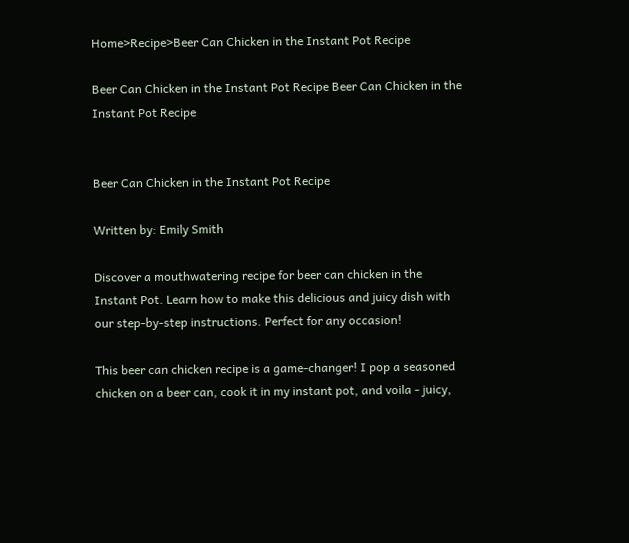Home>Recipe>Beer Can Chicken in the Instant Pot Recipe

Beer Can Chicken in the Instant Pot Recipe Beer Can Chicken in the Instant Pot Recipe


Beer Can Chicken in the Instant Pot Recipe

Written by: Emily Smith

Discover a mouthwatering recipe for beer can chicken in the Instant Pot. Learn how to make this delicious and juicy dish with our step-by-step instructions. Perfect for any occasion!

This beer can chicken recipe is a game-changer! I pop a seasoned chicken on a beer can, cook it in my instant pot, and voila - juicy,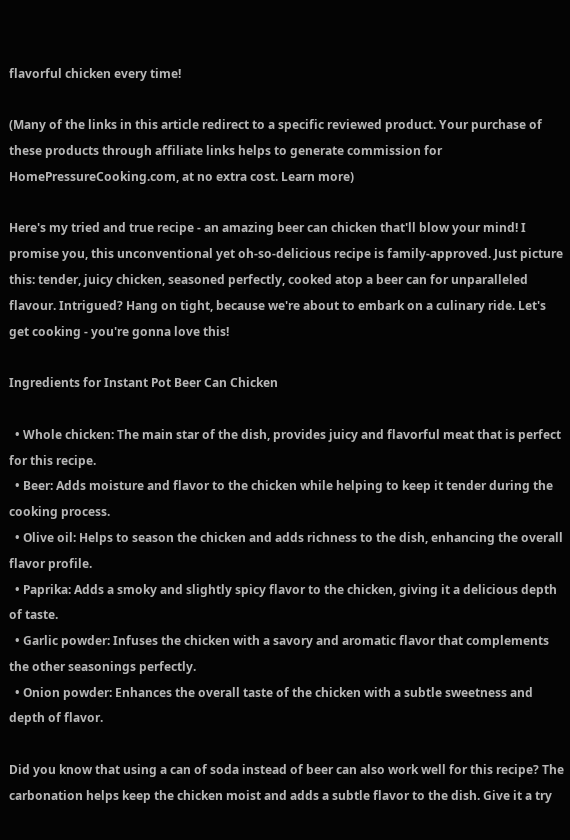flavorful chicken every time!

(Many of the links in this article redirect to a specific reviewed product. Your purchase of these products through affiliate links helps to generate commission for HomePressureCooking.com, at no extra cost. Learn more)

Here's my tried and true recipe - an amazing beer can chicken that'll blow your mind! I promise you, this unconventional yet oh-so-delicious recipe is family-approved. Just picture this: tender, juicy chicken, seasoned perfectly, cooked atop a beer can for unparalleled flavour. Intrigued? Hang on tight, because we're about to embark on a culinary ride. Let's get cooking - you're gonna love this!

Ingredients for Instant Pot Beer Can Chicken

  • Whole chicken: The main star of the dish, provides juicy and flavorful meat that is perfect for this recipe.
  • Beer: Adds moisture and flavor to the chicken while helping to keep it tender during the cooking process.
  • Olive oil: Helps to season the chicken and adds richness to the dish, enhancing the overall flavor profile.
  • Paprika: Adds a smoky and slightly spicy flavor to the chicken, giving it a delicious depth of taste.
  • Garlic powder: Infuses the chicken with a savory and aromatic flavor that complements the other seasonings perfectly.
  • Onion powder: Enhances the overall taste of the chicken with a subtle sweetness and depth of flavor.

Did you know that using a can of soda instead of beer can also work well for this recipe? The carbonation helps keep the chicken moist and adds a subtle flavor to the dish. Give it a try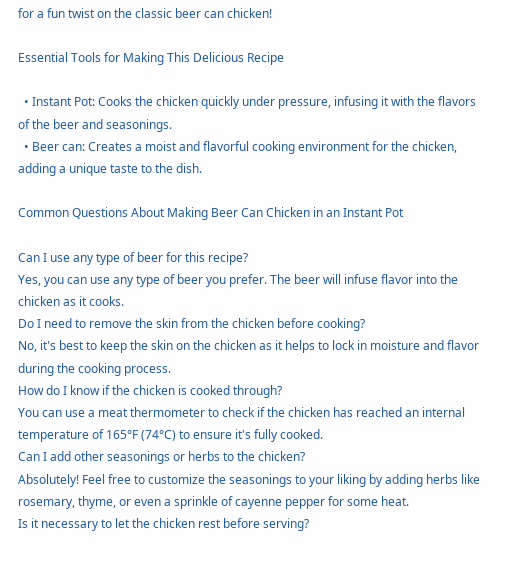for a fun twist on the classic beer can chicken!

Essential Tools for Making This Delicious Recipe

  • Instant Pot: Cooks the chicken quickly under pressure, infusing it with the flavors of the beer and seasonings.
  • Beer can: Creates a moist and flavorful cooking environment for the chicken, adding a unique taste to the dish.

Common Questions About Making Beer Can Chicken in an Instant Pot

Can I use any type of beer for this recipe?
Yes, you can use any type of beer you prefer. The beer will infuse flavor into the chicken as it cooks.
Do I need to remove the skin from the chicken before cooking?
No, it's best to keep the skin on the chicken as it helps to lock in moisture and flavor during the cooking process.
How do I know if the chicken is cooked through?
You can use a meat thermometer to check if the chicken has reached an internal temperature of 165°F (74°C) to ensure it's fully cooked.
Can I add other seasonings or herbs to the chicken?
Absolutely! Feel free to customize the seasonings to your liking by adding herbs like rosemary, thyme, or even a sprinkle of cayenne pepper for some heat.
Is it necessary to let the chicken rest before serving?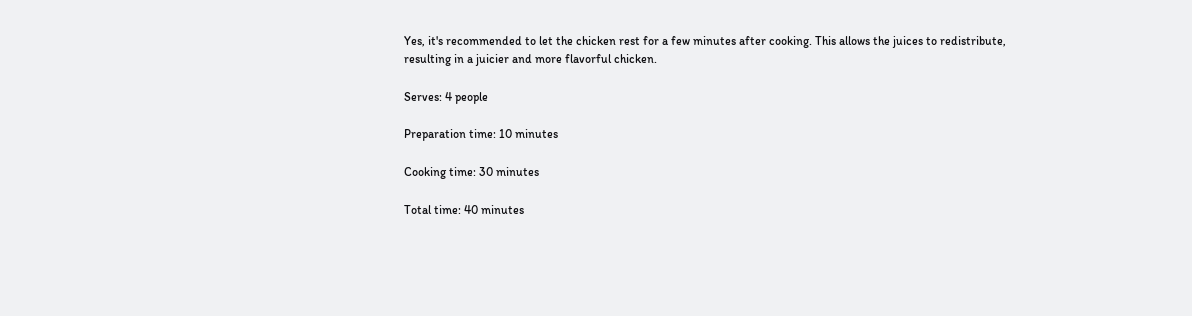Yes, it's recommended to let the chicken rest for a few minutes after cooking. This allows the juices to redistribute, resulting in a juicier and more flavorful chicken.

Serves: 4 people

Preparation time: 10 minutes

Cooking time: 30 minutes

Total time: 40 minutes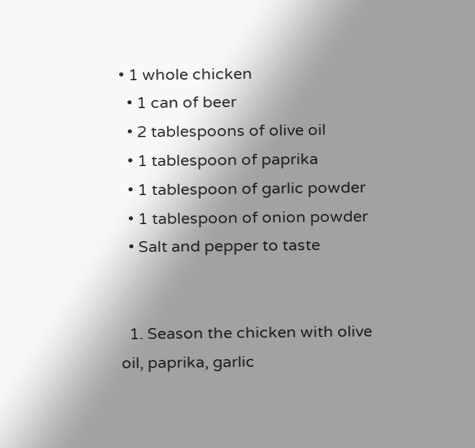• 1 whole chicken
  • 1 can of beer
  • 2 tablespoons of olive oil
  • 1 tablespoon of paprika
  • 1 tablespoon of garlic powder
  • 1 tablespoon of onion powder
  • Salt and pepper to taste


  1. Season the chicken with olive oil, paprika, garlic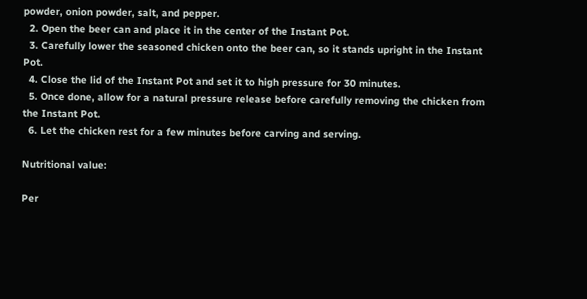powder, onion powder, salt, and pepper.
  2. Open the beer can and place it in the center of the Instant Pot.
  3. Carefully lower the seasoned chicken onto the beer can, so it stands upright in the Instant Pot.
  4. Close the lid of the Instant Pot and set it to high pressure for 30 minutes.
  5. Once done, allow for a natural pressure release before carefully removing the chicken from the Instant Pot.
  6. Let the chicken rest for a few minutes before carving and serving.

Nutritional value:

Per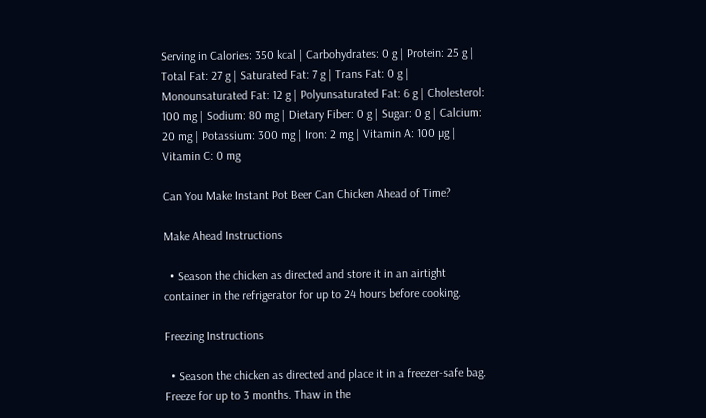Serving in Calories: 350 kcal | Carbohydrates: 0 g | Protein: 25 g | Total Fat: 27 g | Saturated Fat: 7 g | Trans Fat: 0 g | Monounsaturated Fat: 12 g | Polyunsaturated Fat: 6 g | Cholesterol: 100 mg | Sodium: 80 mg | Dietary Fiber: 0 g | Sugar: 0 g | Calcium: 20 mg | Potassium: 300 mg | Iron: 2 mg | Vitamin A: 100 µg | Vitamin C: 0 mg

Can You Make Instant Pot Beer Can Chicken Ahead of Time?

Make Ahead Instructions

  • Season the chicken as directed and store it in an airtight container in the refrigerator for up to 24 hours before cooking.

Freezing Instructions

  • Season the chicken as directed and place it in a freezer-safe bag. Freeze for up to 3 months. Thaw in the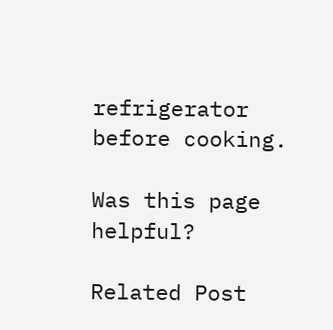refrigerator before cooking.

Was this page helpful?

Related Post